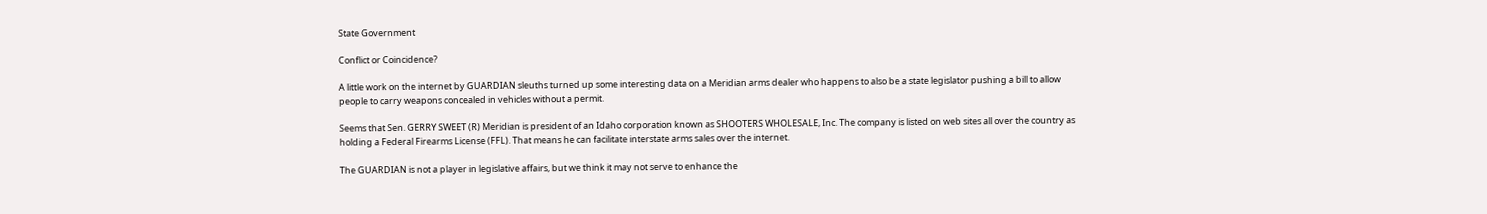State Government

Conflict or Coincidence?

A little work on the internet by GUARDIAN sleuths turned up some interesting data on a Meridian arms dealer who happens to also be a state legislator pushing a bill to allow people to carry weapons concealed in vehicles without a permit.

Seems that Sen. GERRY SWEET (R) Meridian is president of an Idaho corporation known as SHOOTERS WHOLESALE, Inc. The company is listed on web sites all over the country as holding a Federal Firearms License (FFL). That means he can facilitate interstate arms sales over the internet.

The GUARDIAN is not a player in legislative affairs, but we think it may not serve to enhance the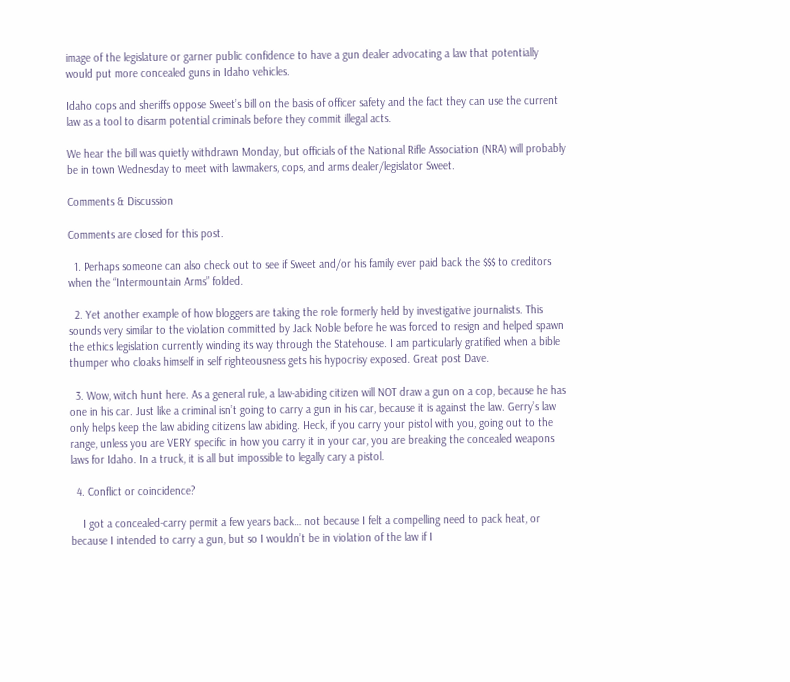image of the legislature or garner public confidence to have a gun dealer advocating a law that potentially would put more concealed guns in Idaho vehicles.

Idaho cops and sheriffs oppose Sweet’s bill on the basis of officer safety and the fact they can use the current law as a tool to disarm potential criminals before they commit illegal acts.

We hear the bill was quietly withdrawn Monday, but officials of the National Rifle Association (NRA) will probably be in town Wednesday to meet with lawmakers, cops, and arms dealer/legislator Sweet.

Comments & Discussion

Comments are closed for this post.

  1. Perhaps someone can also check out to see if Sweet and/or his family ever paid back the $$$ to creditors when the “Intermountain Arms” folded.

  2. Yet another example of how bloggers are taking the role formerly held by investigative journalists. This sounds very similar to the violation committed by Jack Noble before he was forced to resign and helped spawn the ethics legislation currently winding its way through the Statehouse. I am particularly gratified when a bible thumper who cloaks himself in self righteousness gets his hypocrisy exposed. Great post Dave.

  3. Wow, witch hunt here. As a general rule, a law-abiding citizen will NOT draw a gun on a cop, because he has one in his car. Just like a criminal isn’t going to carry a gun in his car, because it is against the law. Gerry’s law only helps keep the law abiding citizens law abiding. Heck, if you carry your pistol with you, going out to the range, unless you are VERY specific in how you carry it in your car, you are breaking the concealed weapons laws for Idaho. In a truck, it is all but impossible to legally cary a pistol.

  4. Conflict or coincidence?

    I got a concealed-carry permit a few years back… not because I felt a compelling need to pack heat, or because I intended to carry a gun, but so I wouldn’t be in violation of the law if I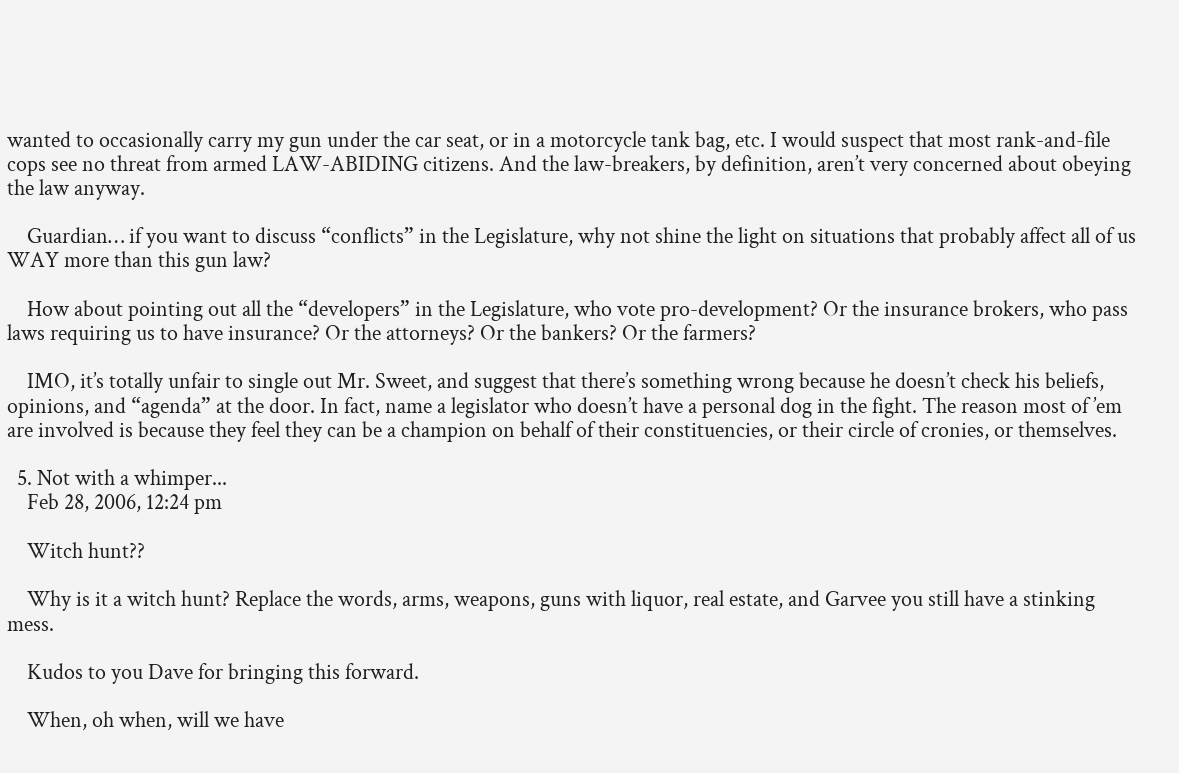wanted to occasionally carry my gun under the car seat, or in a motorcycle tank bag, etc. I would suspect that most rank-and-file cops see no threat from armed LAW-ABIDING citizens. And the law-breakers, by definition, aren’t very concerned about obeying the law anyway.

    Guardian… if you want to discuss “conflicts” in the Legislature, why not shine the light on situations that probably affect all of us WAY more than this gun law?

    How about pointing out all the “developers” in the Legislature, who vote pro-development? Or the insurance brokers, who pass laws requiring us to have insurance? Or the attorneys? Or the bankers? Or the farmers?

    IMO, it’s totally unfair to single out Mr. Sweet, and suggest that there’s something wrong because he doesn’t check his beliefs, opinions, and “agenda” at the door. In fact, name a legislator who doesn’t have a personal dog in the fight. The reason most of ’em are involved is because they feel they can be a champion on behalf of their constituencies, or their circle of cronies, or themselves.

  5. Not with a whimper...
    Feb 28, 2006, 12:24 pm

    Witch hunt??

    Why is it a witch hunt? Replace the words, arms, weapons, guns with liquor, real estate, and Garvee you still have a stinking mess.

    Kudos to you Dave for bringing this forward.

    When, oh when, will we have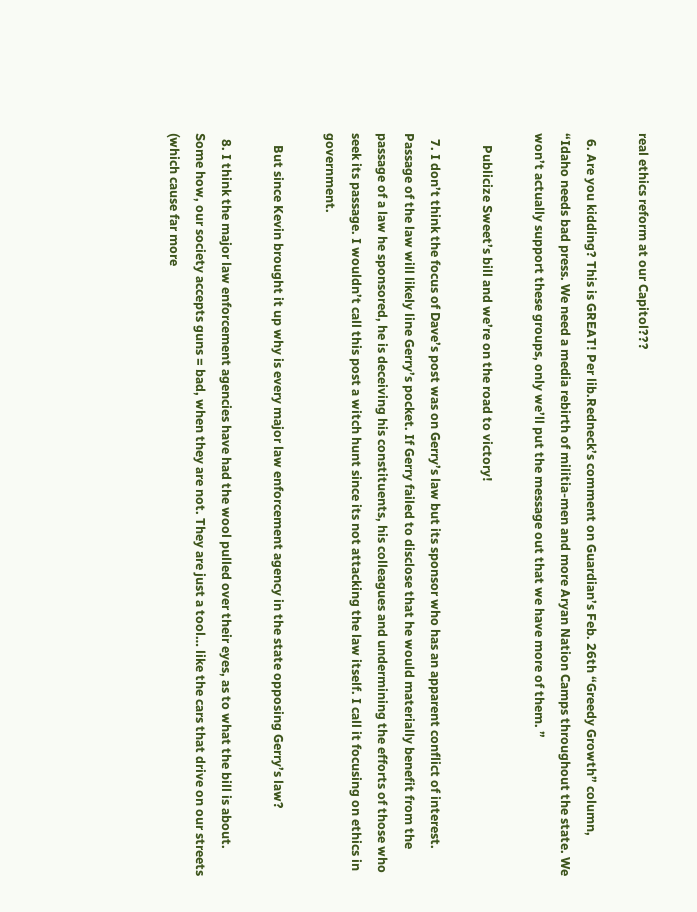real ethics reform at our Capitol???

  6. Are you kidding? This is GREAT! Per lib.Redneck’s comment on Guardian’s Feb. 26th “Greedy Growth” column, “Idaho needs bad press. We need a media rebirth of militia-men and more Aryan Nation Camps throughout the state. We won’t actually support these groups, only we’ll put the message out that we have more of them. ”

    Publicize Sweet’s bill and we’re on the road to victory!

  7. I don’t think the focus of Dave’s post was on Gerry’s law but its sponsor who has an apparent conflict of interest. Passage of the law will likely line Gerry’s pocket. If Gerry failed to disclose that he would materially benefit from the passage of a law he sponsored, he is deceiving his constituents, his colleagues and undermining the efforts of those who seek its passage. I wouldn’t call this post a witch hunt since its not attacking the law itself. I call it focusing on ethics in government.

    But since Kevin brought it up why is every major law enforcement agency in the state opposing Gerry’s law?

  8. I think the major law enforcement agencies have had the wool pulled over their eyes, as to what the bill is about. Some how, our society accepts guns = bad, when they are not. They are just a tool… like the cars that drive on our streets (which cause far more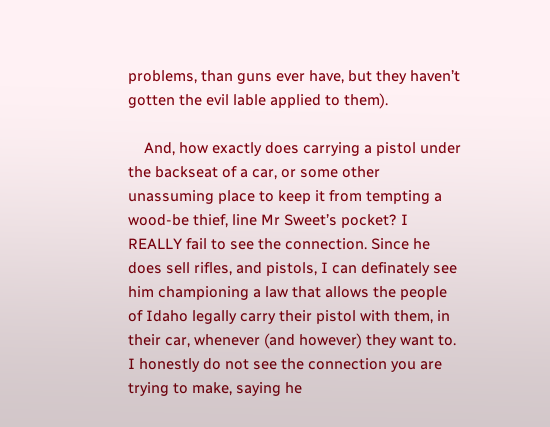problems, than guns ever have, but they haven’t gotten the evil lable applied to them).

    And, how exactly does carrying a pistol under the backseat of a car, or some other unassuming place to keep it from tempting a wood-be thief, line Mr Sweet’s pocket? I REALLY fail to see the connection. Since he does sell rifles, and pistols, I can definately see him championing a law that allows the people of Idaho legally carry their pistol with them, in their car, whenever (and however) they want to. I honestly do not see the connection you are trying to make, saying he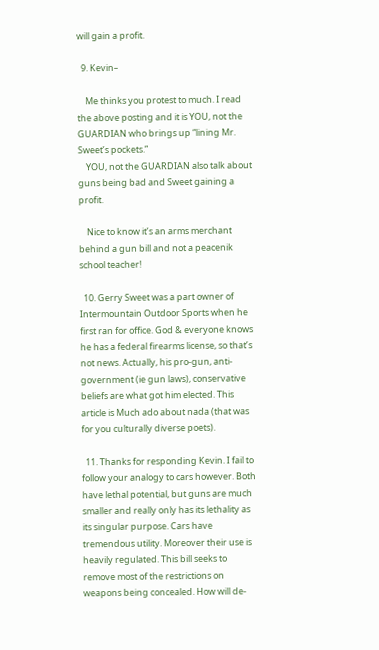will gain a profit.

  9. Kevin–

    Me thinks you protest to much. I read the above posting and it is YOU, not the GUARDIAN who brings up “lining Mr. Sweet’s pockets.”
    YOU, not the GUARDIAN also talk about guns being bad and Sweet gaining a profit.

    Nice to know it’s an arms merchant behind a gun bill and not a peacenik school teacher!

  10. Gerry Sweet was a part owner of Intermountain Outdoor Sports when he first ran for office. God & everyone knows he has a federal firearms license, so that’s not news. Actually, his pro-gun, anti-government (ie gun laws), conservative beliefs are what got him elected. This article is Much ado about nada (that was for you culturally diverse poets).

  11. Thanks for responding Kevin. I fail to follow your analogy to cars however. Both have lethal potential, but guns are much smaller and really only has its lethality as its singular purpose. Cars have tremendous utility. Moreover their use is heavily regulated. This bill seeks to remove most of the restrictions on weapons being concealed. How will de-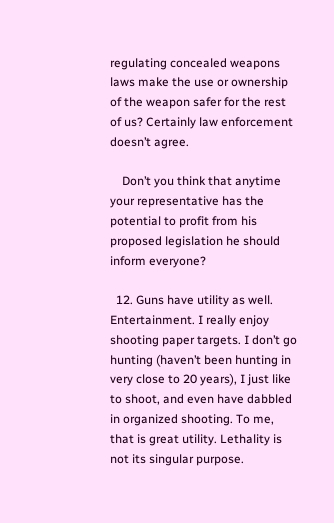regulating concealed weapons laws make the use or ownership of the weapon safer for the rest of us? Certainly law enforcement doesn’t agree.

    Don’t you think that anytime your representative has the potential to profit from his proposed legislation he should inform everyone?

  12. Guns have utility as well. Entertainment. I really enjoy shooting paper targets. I don’t go hunting (haven’t been hunting in very close to 20 years), I just like to shoot, and even have dabbled in organized shooting. To me, that is great utility. Lethality is not its singular purpose.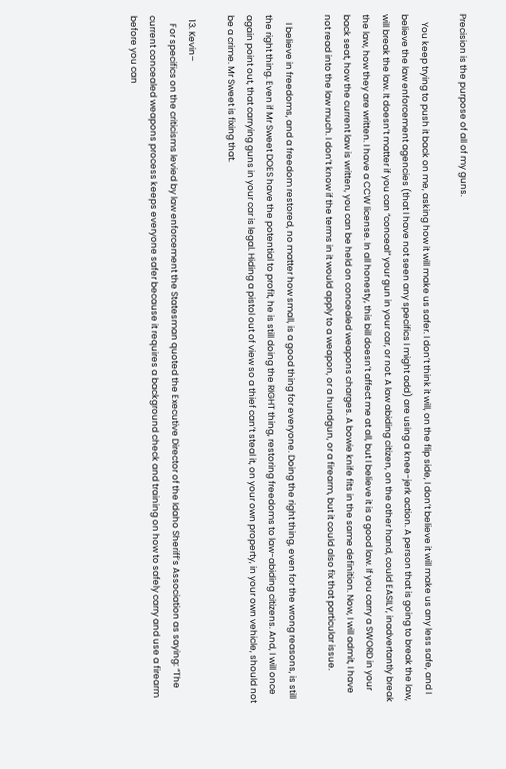Precision is the purpose of all of my guns.

    You keep trying to push it back on me, asking how it will make us safer. I don’t think it will, on the flip side, I don’t believe it will make us any less safe, and I believe the law enforcement agencies (that I have not seen any specifics I might add) are using a knee-jerk action. A person that is going to break the law, will break the law. It doesn’t matter if you can “conceal” your gun in your car, or not. A law abiding citizen, on the other hand, could EASILY, inadvertantly break the law, how they are written. I have a CCW license. In all honesty, this bill doesn’t affect me at all, but I believe it is a good law. If you carry a SWORD in your back seat, how the current law is written, you can be held on concealed weapons charges. A bowie knife fits in the same definition. Now, I will admit, I have not read into the law much. I don’t know if the terms in it would apply to a weapon, or a hundgun, or a firearm, but it could also fix that particular issue.

    I believe in freedoms, and a freedom restored, no matter how small, is a good thing for everyone. Doing the right thing, even for the wrong reasons, is still the right thing. Even if Mr Sweet DOES have the potential to profit, he is still doing the RIGHT thing, restoring freedoms to law-abiding citizens. And, I will once again point out, that carrying guns in your car is legal. Hiding a pistol out of view so a thief can’t steal it, on your own property, in your own vehicle, should not be a crime. Mr Sweet is fixing that.

  13. Kevin–
    For specifics on the criticisms levied by law enforcement the Statesman quoted the Executive Director of the Idaho Sheriff’s Association as saying: “The current concealed weapons process keeps everyone safer because it requires a background check and training on how to safely carry and use a firearm before you can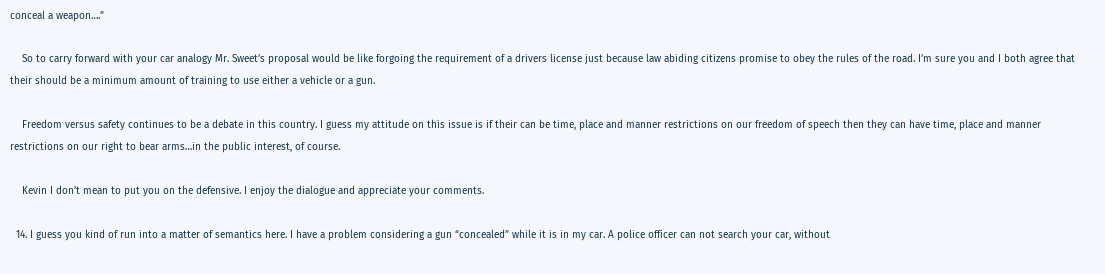conceal a weapon….”

    So to carry forward with your car analogy Mr. Sweet’s proposal would be like forgoing the requirement of a drivers license just because law abiding citizens promise to obey the rules of the road. I’m sure you and I both agree that their should be a minimum amount of training to use either a vehicle or a gun.

    Freedom versus safety continues to be a debate in this country. I guess my attitude on this issue is if their can be time, place and manner restrictions on our freedom of speech then they can have time, place and manner restrictions on our right to bear arms…in the public interest, of course.

    Kevin I don’t mean to put you on the defensive. I enjoy the dialogue and appreciate your comments.

  14. I guess you kind of run into a matter of semantics here. I have a problem considering a gun “concealed” while it is in my car. A police officer can not search your car, without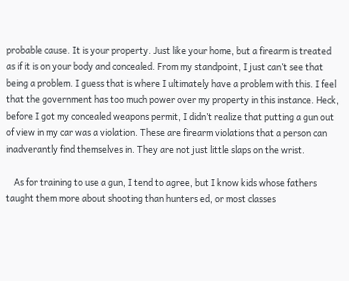probable cause. It is your property. Just like your home, but a firearm is treated as if it is on your body and concealed. From my standpoint, I just can’t see that being a problem. I guess that is where I ultimately have a problem with this. I feel that the government has too much power over my property in this instance. Heck, before I got my concealed weapons permit, I didn’t realize that putting a gun out of view in my car was a violation. These are firearm violations that a person can inadverantly find themselves in. They are not just little slaps on the wrist.

    As for training to use a gun, I tend to agree, but I know kids whose fathers taught them more about shooting than hunters ed, or most classes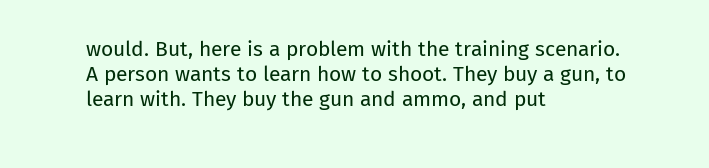would. But, here is a problem with the training scenario. A person wants to learn how to shoot. They buy a gun, to learn with. They buy the gun and ammo, and put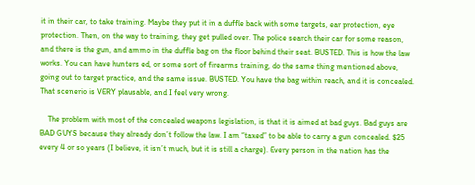it in their car, to take training. Maybe they put it in a duffle back with some targets, ear protection, eye protection. Then, on the way to training, they get pulled over. The police search their car for some reason, and there is the gun, and ammo in the duffle bag on the floor behind their seat. BUSTED. This is how the law works. You can have hunters ed, or some sort of firearms training, do the same thing mentioned above, going out to target practice, and the same issue. BUSTED. You have the bag within reach, and it is concealed. That scenerio is VERY plausable, and I feel very wrong.

    The problem with most of the concealed weapons legislation, is that it is aimed at bad guys. Bad guys are BAD GUYS because they already don’t follow the law. I am “taxed” to be able to carry a gun concealed. $25 every 4 or so years (I believe, it isn’t much, but it is still a charge). Every person in the nation has the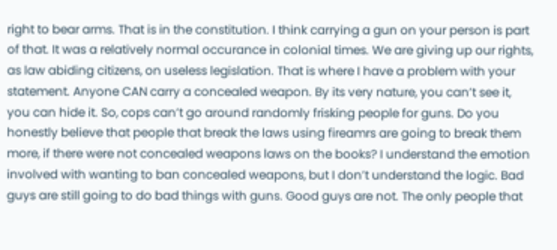right to bear arms. That is in the constitution. I think carrying a gun on your person is part of that. It was a relatively normal occurance in colonial times. We are giving up our rights, as law abiding citizens, on useless legislation. That is where I have a problem with your statement. Anyone CAN carry a concealed weapon. By its very nature, you can’t see it, you can hide it. So, cops can’t go around randomly frisking people for guns. Do you honestly believe that people that break the laws using fireamrs are going to break them more, if there were not concealed weapons laws on the books? I understand the emotion involved with wanting to ban concealed weapons, but I don’t understand the logic. Bad guys are still going to do bad things with guns. Good guys are not. The only people that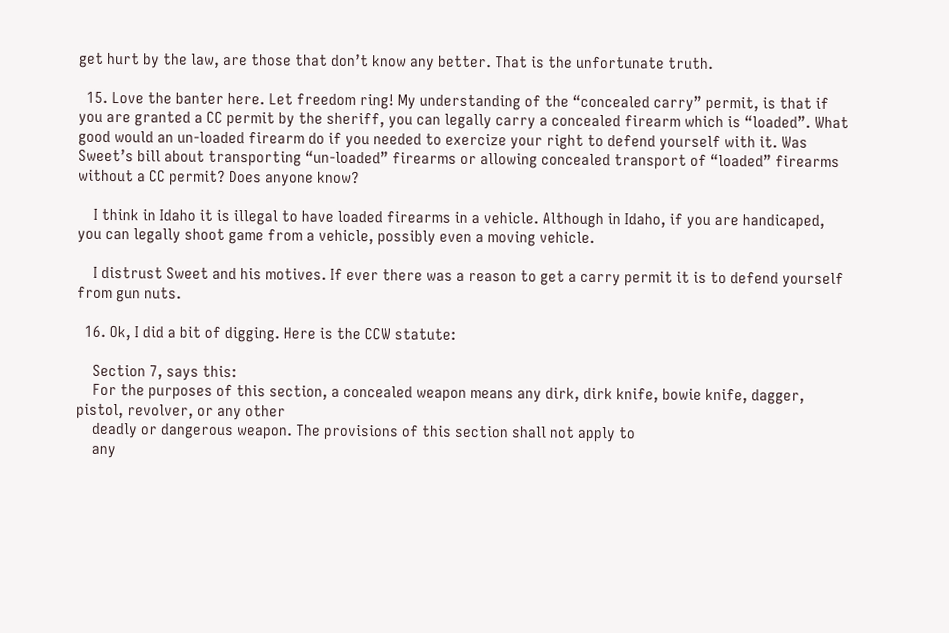get hurt by the law, are those that don’t know any better. That is the unfortunate truth.

  15. Love the banter here. Let freedom ring! My understanding of the “concealed carry” permit, is that if you are granted a CC permit by the sheriff, you can legally carry a concealed firearm which is “loaded”. What good would an un-loaded firearm do if you needed to exercize your right to defend yourself with it. Was Sweet’s bill about transporting “un-loaded” firearms or allowing concealed transport of “loaded” firearms without a CC permit? Does anyone know?

    I think in Idaho it is illegal to have loaded firearms in a vehicle. Although in Idaho, if you are handicaped, you can legally shoot game from a vehicle, possibly even a moving vehicle.

    I distrust Sweet and his motives. If ever there was a reason to get a carry permit it is to defend yourself from gun nuts.

  16. Ok, I did a bit of digging. Here is the CCW statute:

    Section 7, says this:
    For the purposes of this section, a concealed weapon means any dirk, dirk knife, bowie knife, dagger, pistol, revolver, or any other
    deadly or dangerous weapon. The provisions of this section shall not apply to
    any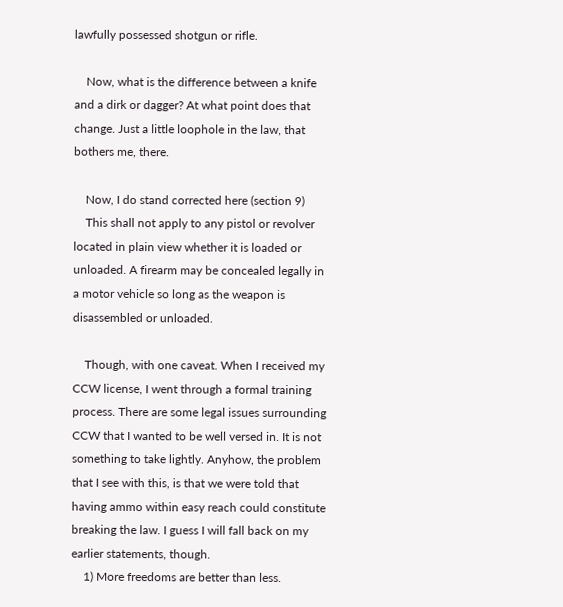lawfully possessed shotgun or rifle.

    Now, what is the difference between a knife and a dirk or dagger? At what point does that change. Just a little loophole in the law, that bothers me, there.

    Now, I do stand corrected here (section 9)
    This shall not apply to any pistol or revolver located in plain view whether it is loaded or unloaded. A firearm may be concealed legally in a motor vehicle so long as the weapon is disassembled or unloaded.

    Though, with one caveat. When I received my CCW license, I went through a formal training process. There are some legal issues surrounding CCW that I wanted to be well versed in. It is not something to take lightly. Anyhow, the problem that I see with this, is that we were told that having ammo within easy reach could constitute breaking the law. I guess I will fall back on my earlier statements, though.
    1) More freedoms are better than less.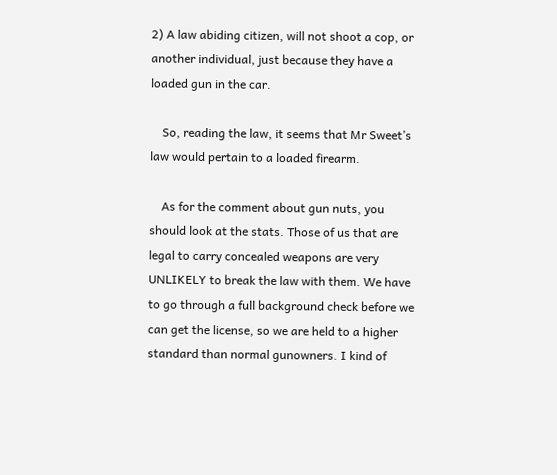2) A law abiding citizen, will not shoot a cop, or another individual, just because they have a loaded gun in the car.

    So, reading the law, it seems that Mr Sweet’s law would pertain to a loaded firearm.

    As for the comment about gun nuts, you should look at the stats. Those of us that are legal to carry concealed weapons are very UNLIKELY to break the law with them. We have to go through a full background check before we can get the license, so we are held to a higher standard than normal gunowners. I kind of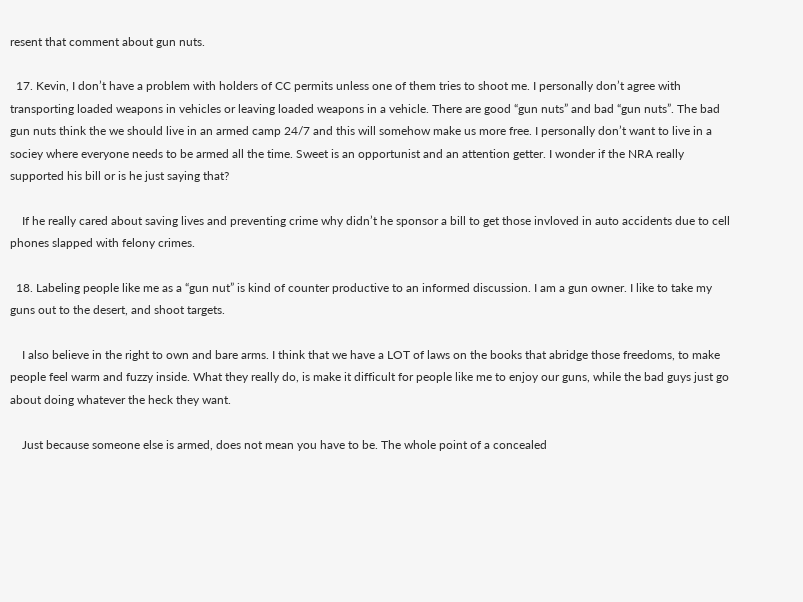resent that comment about gun nuts.

  17. Kevin, I don’t have a problem with holders of CC permits unless one of them tries to shoot me. I personally don’t agree with transporting loaded weapons in vehicles or leaving loaded weapons in a vehicle. There are good “gun nuts” and bad “gun nuts”. The bad gun nuts think the we should live in an armed camp 24/7 and this will somehow make us more free. I personally don’t want to live in a sociey where everyone needs to be armed all the time. Sweet is an opportunist and an attention getter. I wonder if the NRA really supported his bill or is he just saying that?

    If he really cared about saving lives and preventing crime why didn’t he sponsor a bill to get those invloved in auto accidents due to cell phones slapped with felony crimes.

  18. Labeling people like me as a “gun nut” is kind of counter productive to an informed discussion. I am a gun owner. I like to take my guns out to the desert, and shoot targets.

    I also believe in the right to own and bare arms. I think that we have a LOT of laws on the books that abridge those freedoms, to make people feel warm and fuzzy inside. What they really do, is make it difficult for people like me to enjoy our guns, while the bad guys just go about doing whatever the heck they want.

    Just because someone else is armed, does not mean you have to be. The whole point of a concealed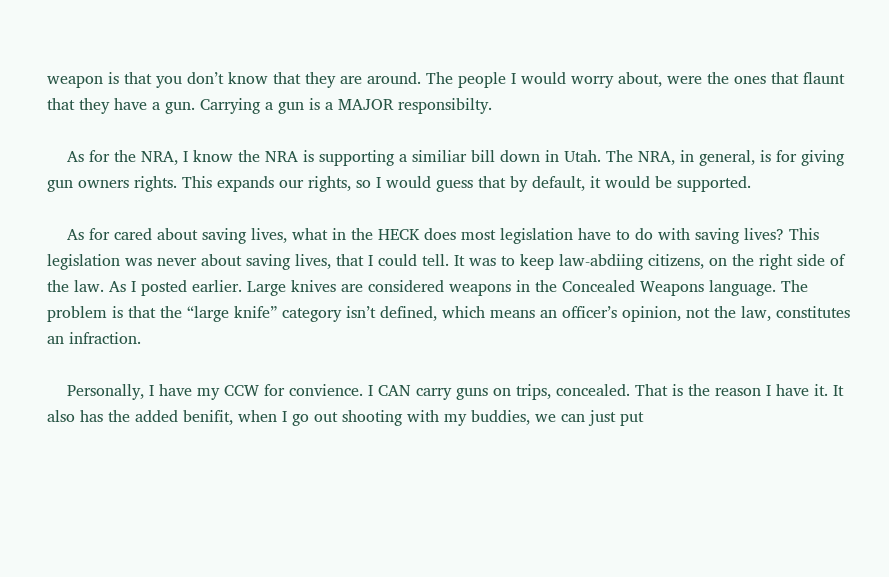weapon is that you don’t know that they are around. The people I would worry about, were the ones that flaunt that they have a gun. Carrying a gun is a MAJOR responsibilty.

    As for the NRA, I know the NRA is supporting a similiar bill down in Utah. The NRA, in general, is for giving gun owners rights. This expands our rights, so I would guess that by default, it would be supported.

    As for cared about saving lives, what in the HECK does most legislation have to do with saving lives? This legislation was never about saving lives, that I could tell. It was to keep law-abdiing citizens, on the right side of the law. As I posted earlier. Large knives are considered weapons in the Concealed Weapons language. The problem is that the “large knife” category isn’t defined, which means an officer’s opinion, not the law, constitutes an infraction.

    Personally, I have my CCW for convience. I CAN carry guns on trips, concealed. That is the reason I have it. It also has the added benifit, when I go out shooting with my buddies, we can just put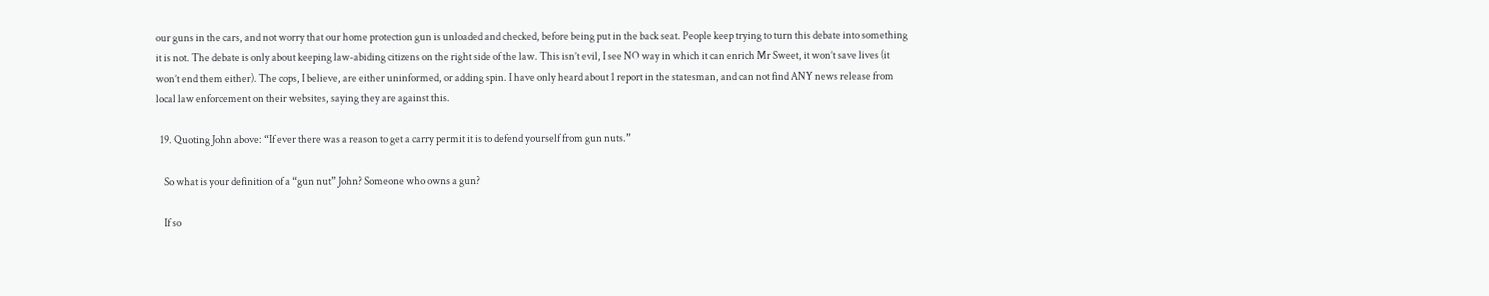our guns in the cars, and not worry that our home protection gun is unloaded and checked, before being put in the back seat. People keep trying to turn this debate into something it is not. The debate is only about keeping law-abiding citizens on the right side of the law. This isn’t evil, I see NO way in which it can enrich Mr Sweet, it won’t save lives (it won’t end them either). The cops, I believe, are either uninformed, or adding spin. I have only heard about 1 report in the statesman, and can not find ANY news release from local law enforcement on their websites, saying they are against this.

  19. Quoting John above: “If ever there was a reason to get a carry permit it is to defend yourself from gun nuts.”

    So what is your definition of a “gun nut” John? Someone who owns a gun?

    If so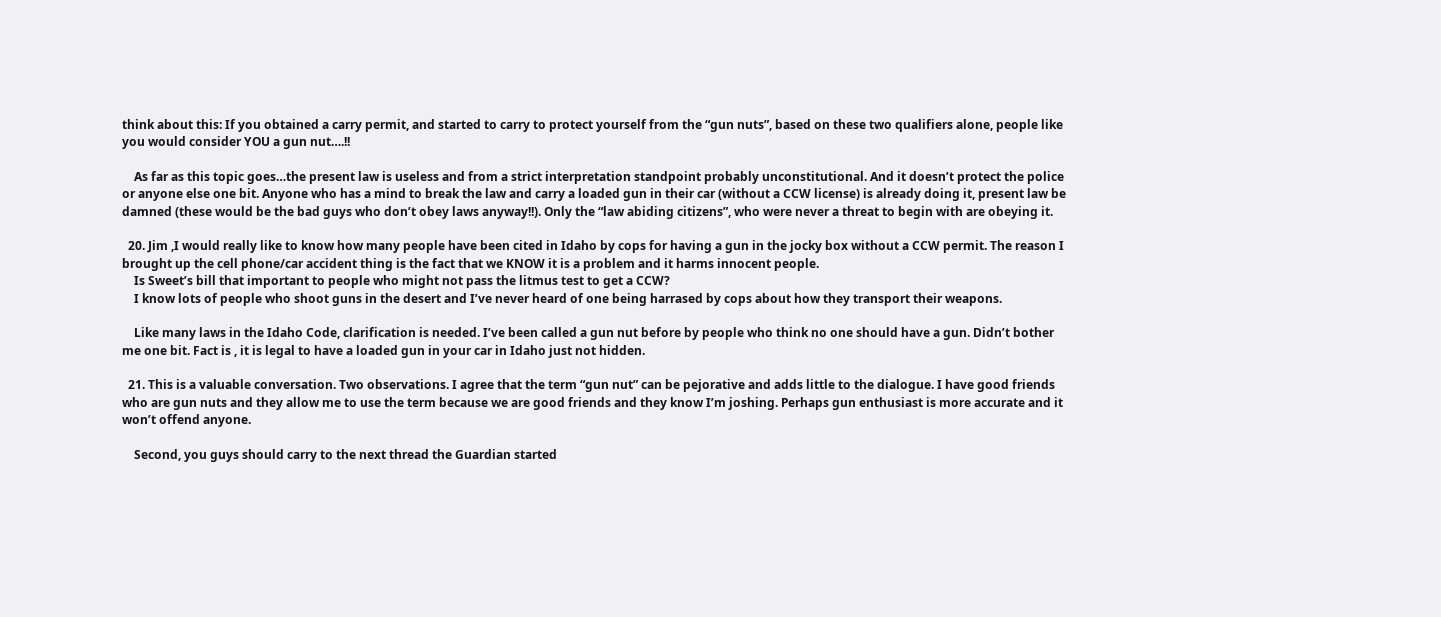think about this: If you obtained a carry permit, and started to carry to protect yourself from the “gun nuts”, based on these two qualifiers alone, people like you would consider YOU a gun nut….!!

    As far as this topic goes…the present law is useless and from a strict interpretation standpoint probably unconstitutional. And it doesn’t protect the police or anyone else one bit. Anyone who has a mind to break the law and carry a loaded gun in their car (without a CCW license) is already doing it, present law be damned (these would be the bad guys who don’t obey laws anyway!!). Only the “law abiding citizens”, who were never a threat to begin with are obeying it.

  20. Jim ,I would really like to know how many people have been cited in Idaho by cops for having a gun in the jocky box without a CCW permit. The reason I brought up the cell phone/car accident thing is the fact that we KNOW it is a problem and it harms innocent people.
    Is Sweet’s bill that important to people who might not pass the litmus test to get a CCW?
    I know lots of people who shoot guns in the desert and I’ve never heard of one being harrased by cops about how they transport their weapons.

    Like many laws in the Idaho Code, clarification is needed. I’ve been called a gun nut before by people who think no one should have a gun. Didn’t bother me one bit. Fact is , it is legal to have a loaded gun in your car in Idaho just not hidden.

  21. This is a valuable conversation. Two observations. I agree that the term “gun nut” can be pejorative and adds little to the dialogue. I have good friends who are gun nuts and they allow me to use the term because we are good friends and they know I’m joshing. Perhaps gun enthusiast is more accurate and it won’t offend anyone.

    Second, you guys should carry to the next thread the Guardian started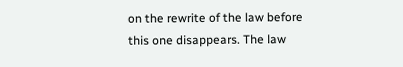on the rewrite of the law before this one disappears. The law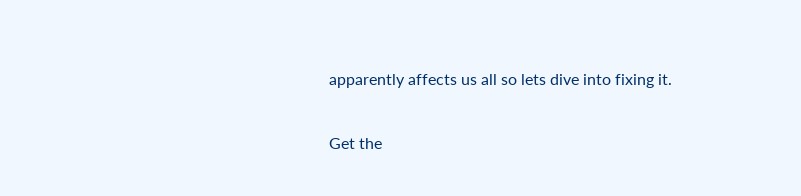apparently affects us all so lets dive into fixing it.

Get the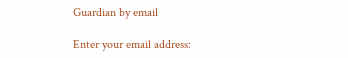Guardian by email

Enter your email address: